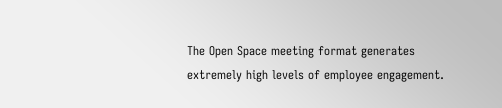The Open Space meeting format generates extremely high levels of employee engagement.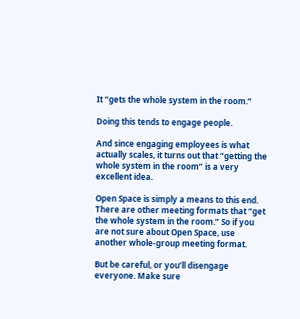It “gets the whole system in the room.”

Doing this tends to engage people.

And since engaging employees is what actually scales, it turns out that “getting the whole system in the room” is a very excellent idea.

Open Space is simply a means to this end. There are other meeting formats that “get the whole system in the room.” So if you are not sure about Open Space, use another whole-group meeting format.

But be careful, or you’ll disengage everyone. Make sure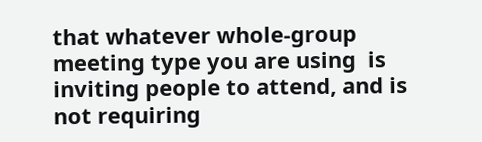that whatever whole-group meeting type you are using  is inviting people to attend, and is not requiring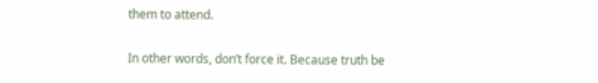them to attend.

In other words, don’t force it. Because truth be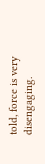told, force is very disengaging.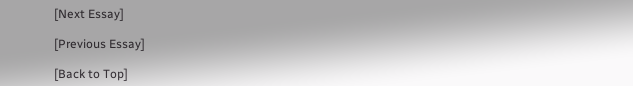[Next Essay]

[Previous Essay]

[Back to Top]